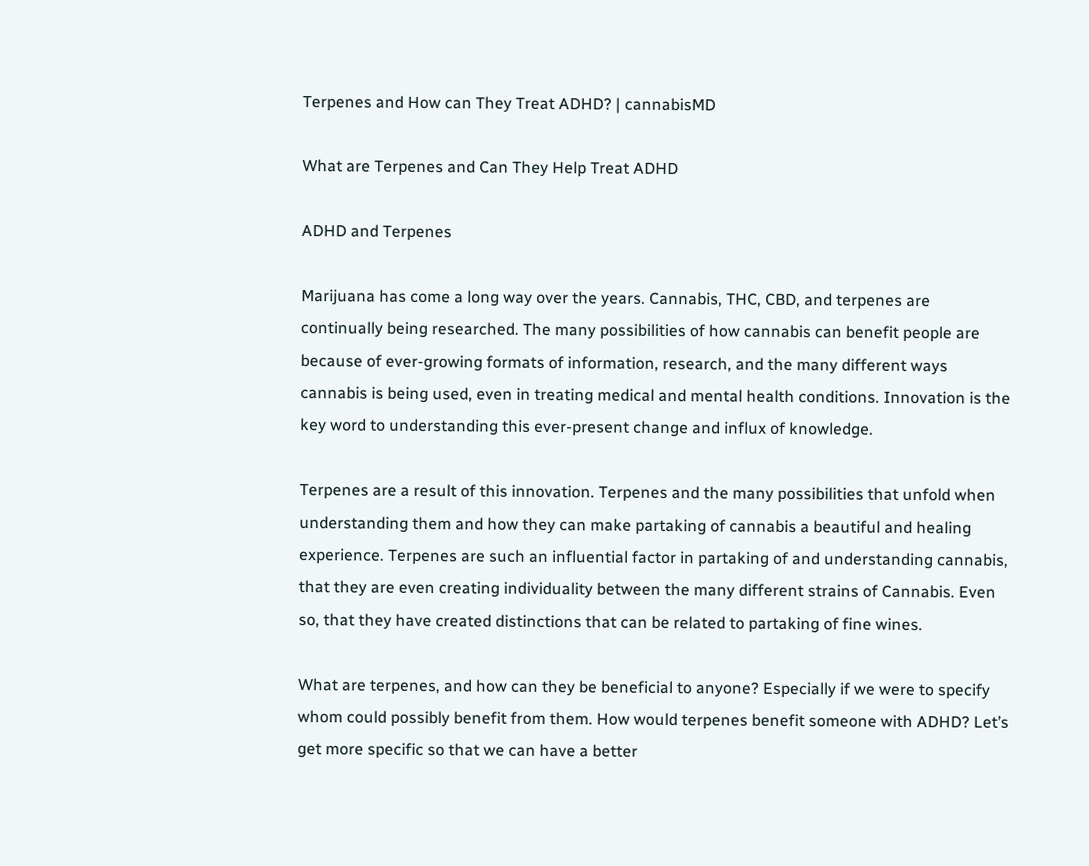Terpenes and How can They Treat ADHD? | cannabisMD

What are Terpenes and Can They Help Treat ADHD

ADHD and Terpenes

Marijuana has come a long way over the years. Cannabis, THC, CBD, and terpenes are continually being researched. The many possibilities of how cannabis can benefit people are because of ever-growing formats of information, research, and the many different ways cannabis is being used, even in treating medical and mental health conditions. Innovation is the key word to understanding this ever-present change and influx of knowledge.

Terpenes are a result of this innovation. Terpenes and the many possibilities that unfold when understanding them and how they can make partaking of cannabis a beautiful and healing experience. Terpenes are such an influential factor in partaking of and understanding cannabis, that they are even creating individuality between the many different strains of Cannabis. Even so, that they have created distinctions that can be related to partaking of fine wines.

What are terpenes, and how can they be beneficial to anyone? Especially if we were to specify whom could possibly benefit from them. How would terpenes benefit someone with ADHD? Let’s get more specific so that we can have a better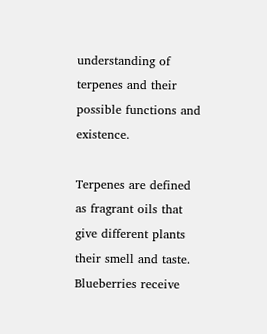understanding of terpenes and their possible functions and existence.

Terpenes are defined as fragrant oils that give different plants their smell and taste. Blueberries receive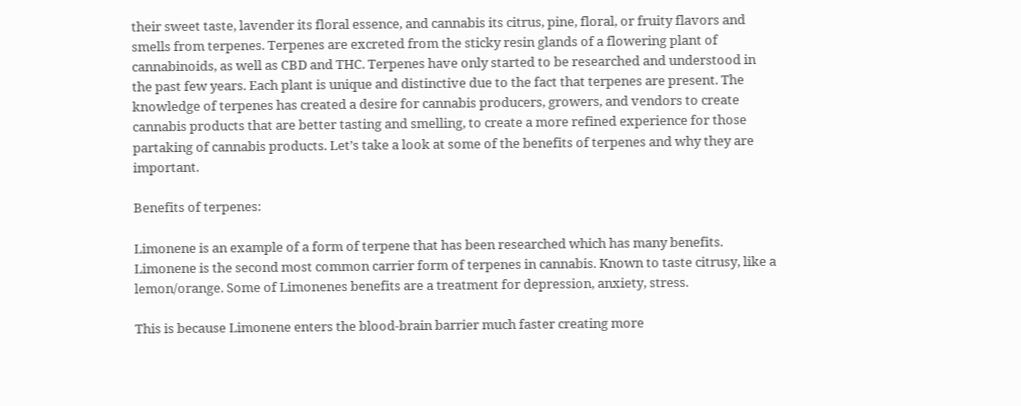their sweet taste, lavender its floral essence, and cannabis its citrus, pine, floral, or fruity flavors and smells from terpenes. Terpenes are excreted from the sticky resin glands of a flowering plant of cannabinoids, as well as CBD and THC. Terpenes have only started to be researched and understood in the past few years. Each plant is unique and distinctive due to the fact that terpenes are present. The knowledge of terpenes has created a desire for cannabis producers, growers, and vendors to create cannabis products that are better tasting and smelling, to create a more refined experience for those partaking of cannabis products. Let’s take a look at some of the benefits of terpenes and why they are important.

Benefits of terpenes:

Limonene is an example of a form of terpene that has been researched which has many benefits. Limonene is the second most common carrier form of terpenes in cannabis. Known to taste citrusy, like a lemon/orange. Some of Limonenes benefits are a treatment for depression, anxiety, stress.

This is because Limonene enters the blood-brain barrier much faster creating more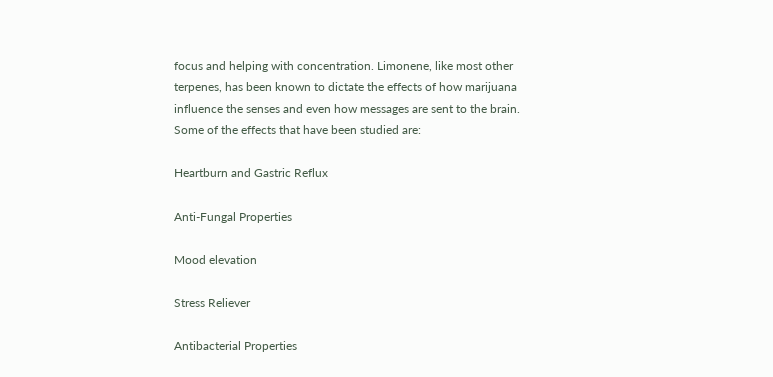focus and helping with concentration. Limonene, like most other terpenes, has been known to dictate the effects of how marijuana influence the senses and even how messages are sent to the brain. Some of the effects that have been studied are:

Heartburn and Gastric Reflux

Anti-Fungal Properties

Mood elevation

Stress Reliever

Antibacterial Properties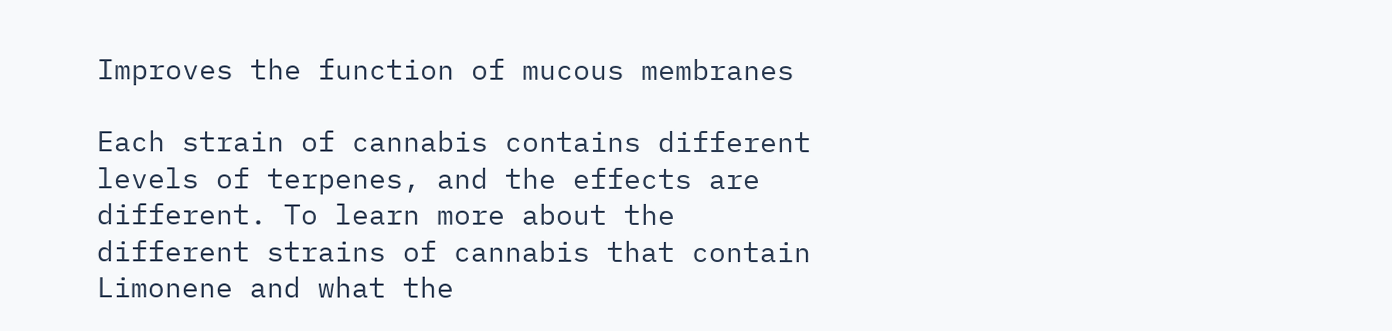Improves the function of mucous membranes

Each strain of cannabis contains different levels of terpenes, and the effects are different. To learn more about the different strains of cannabis that contain Limonene and what the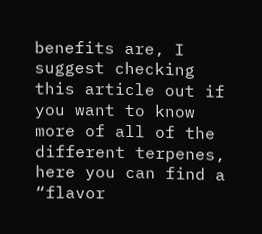benefits are, I suggest checking this article out if you want to know more of all of the different terpenes, here you can find a “flavor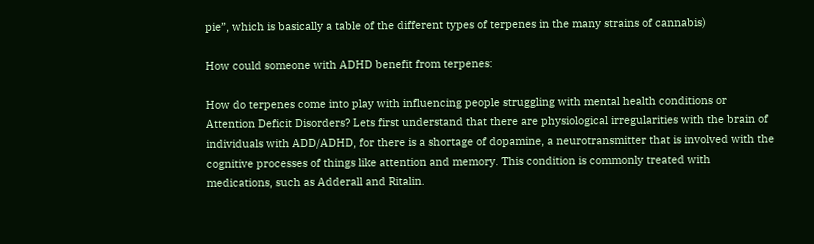pie”, which is basically a table of the different types of terpenes in the many strains of cannabis)

How could someone with ADHD benefit from terpenes:

How do terpenes come into play with influencing people struggling with mental health conditions or Attention Deficit Disorders? Lets first understand that there are physiological irregularities with the brain of individuals with ADD/ADHD, for there is a shortage of dopamine, a neurotransmitter that is involved with the cognitive processes of things like attention and memory. This condition is commonly treated with medications, such as Adderall and Ritalin.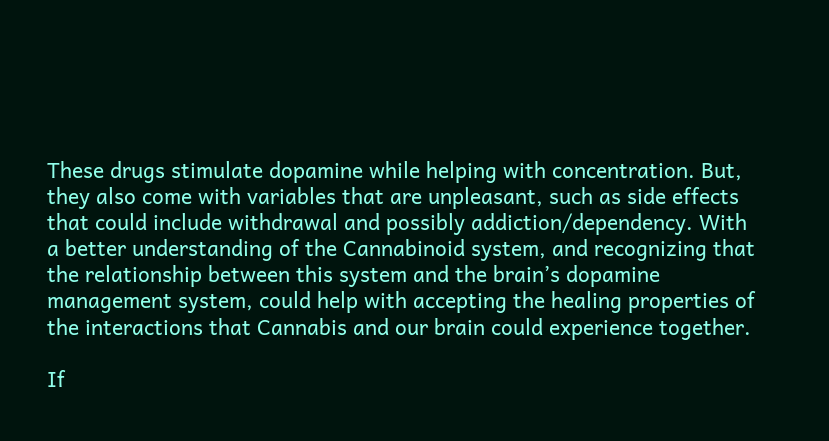These drugs stimulate dopamine while helping with concentration. But, they also come with variables that are unpleasant, such as side effects that could include withdrawal and possibly addiction/dependency. With a better understanding of the Cannabinoid system, and recognizing that the relationship between this system and the brain’s dopamine management system, could help with accepting the healing properties of the interactions that Cannabis and our brain could experience together.

If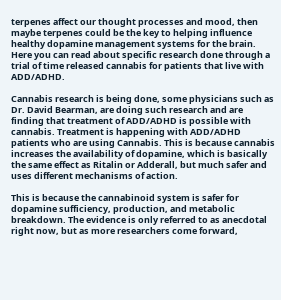terpenes affect our thought processes and mood, then maybe terpenes could be the key to helping influence healthy dopamine management systems for the brain. Here you can read about specific research done through a trial of time released cannabis for patients that live with ADD/ADHD.

Cannabis research is being done, some physicians such as Dr. David Bearman, are doing such research and are finding that treatment of ADD/ADHD is possible with cannabis. Treatment is happening with ADD/ADHD patients who are using Cannabis. This is because cannabis increases the availability of dopamine, which is basically the same effect as Ritalin or Adderall, but much safer and uses different mechanisms of action.

This is because the cannabinoid system is safer for dopamine sufficiency, production, and metabolic breakdown. The evidence is only referred to as anecdotal right now, but as more researchers come forward,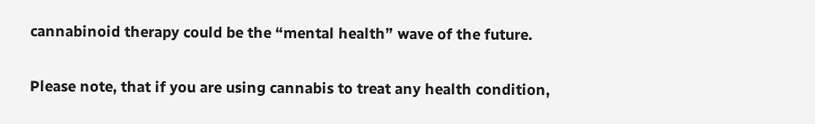cannabinoid therapy could be the “mental health” wave of the future.

Please note, that if you are using cannabis to treat any health condition,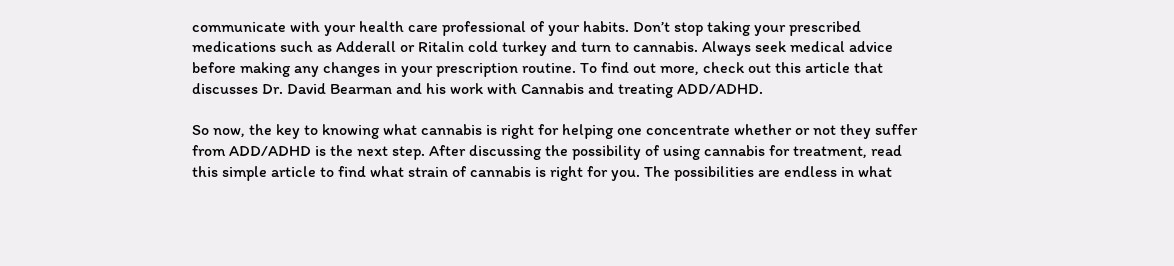communicate with your health care professional of your habits. Don’t stop taking your prescribed medications such as Adderall or Ritalin cold turkey and turn to cannabis. Always seek medical advice before making any changes in your prescription routine. To find out more, check out this article that discusses Dr. David Bearman and his work with Cannabis and treating ADD/ADHD.

So now, the key to knowing what cannabis is right for helping one concentrate whether or not they suffer from ADD/ADHD is the next step. After discussing the possibility of using cannabis for treatment, read this simple article to find what strain of cannabis is right for you. The possibilities are endless in what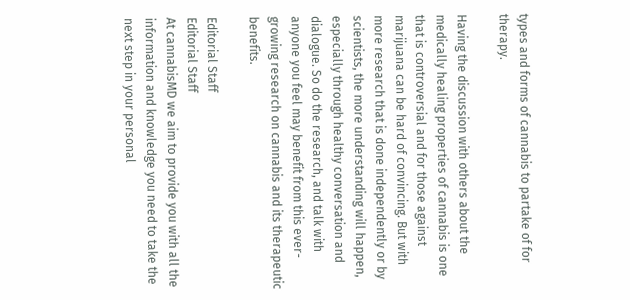types and forms of cannabis to partake of for therapy.

Having the discussion with others about the medically healing properties of cannabis is one that is controversial and for those against marijuana can be hard of convincing. But with more research that is done independently or by scientists, the more understanding will happen, especially through healthy conversation and dialogue. So do the research, and talk with anyone you feel may benefit from this ever-growing research on cannabis and its therapeutic benefits.

Editorial Staff
Editorial Staff
At cannabisMD we aim to provide you with all the information and knowledge you need to take the next step in your personal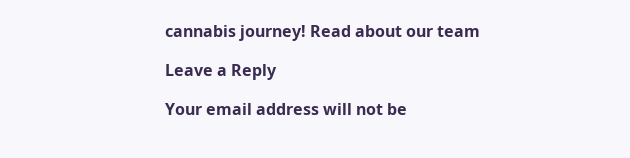cannabis journey! Read about our team

Leave a Reply

Your email address will not be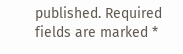published. Required fields are marked *